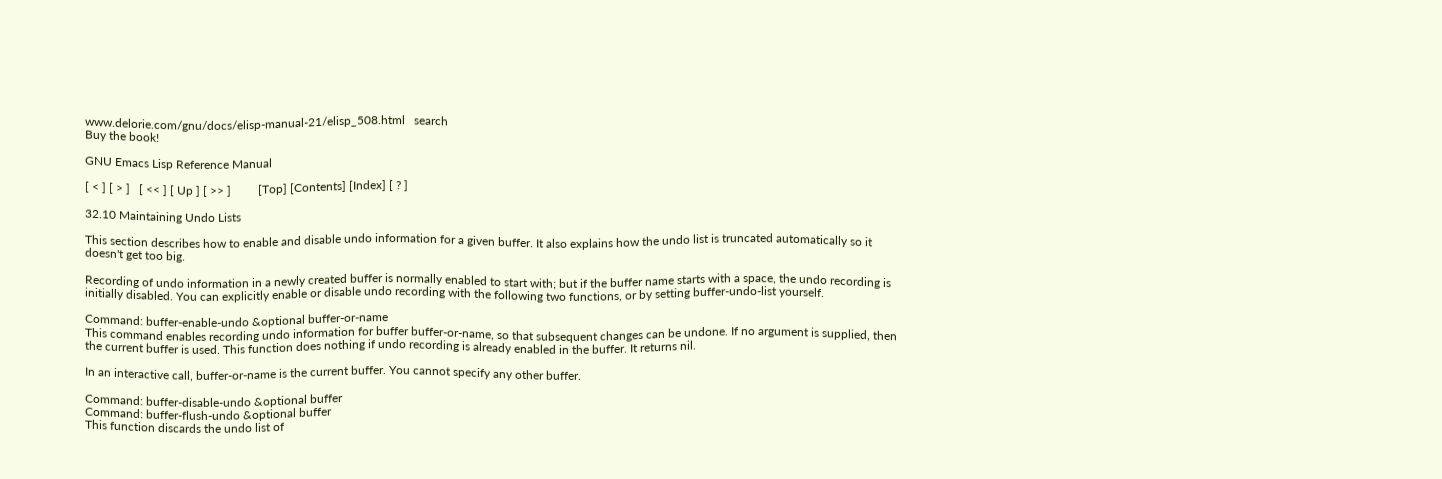www.delorie.com/gnu/docs/elisp-manual-21/elisp_508.html   search
Buy the book!

GNU Emacs Lisp Reference Manual

[ < ] [ > ]   [ << ] [ Up ] [ >> ]         [Top] [Contents] [Index] [ ? ]

32.10 Maintaining Undo Lists

This section describes how to enable and disable undo information for a given buffer. It also explains how the undo list is truncated automatically so it doesn't get too big.

Recording of undo information in a newly created buffer is normally enabled to start with; but if the buffer name starts with a space, the undo recording is initially disabled. You can explicitly enable or disable undo recording with the following two functions, or by setting buffer-undo-list yourself.

Command: buffer-enable-undo &optional buffer-or-name
This command enables recording undo information for buffer buffer-or-name, so that subsequent changes can be undone. If no argument is supplied, then the current buffer is used. This function does nothing if undo recording is already enabled in the buffer. It returns nil.

In an interactive call, buffer-or-name is the current buffer. You cannot specify any other buffer.

Command: buffer-disable-undo &optional buffer
Command: buffer-flush-undo &optional buffer
This function discards the undo list of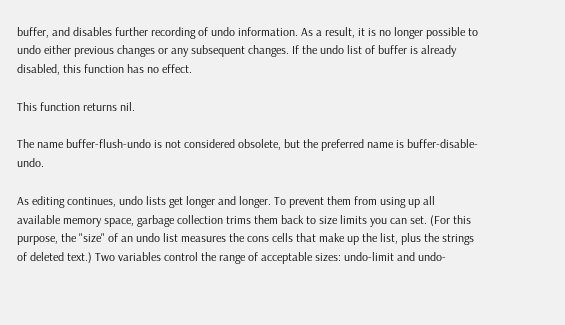buffer, and disables further recording of undo information. As a result, it is no longer possible to undo either previous changes or any subsequent changes. If the undo list of buffer is already disabled, this function has no effect.

This function returns nil.

The name buffer-flush-undo is not considered obsolete, but the preferred name is buffer-disable-undo.

As editing continues, undo lists get longer and longer. To prevent them from using up all available memory space, garbage collection trims them back to size limits you can set. (For this purpose, the "size" of an undo list measures the cons cells that make up the list, plus the strings of deleted text.) Two variables control the range of acceptable sizes: undo-limit and undo-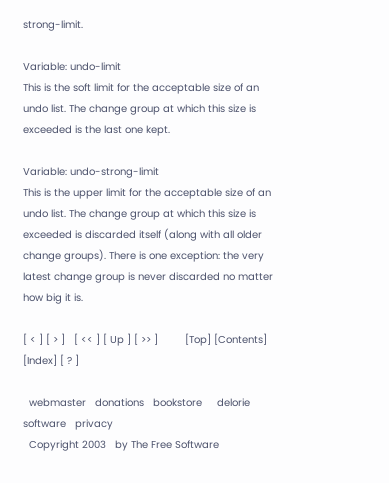strong-limit.

Variable: undo-limit
This is the soft limit for the acceptable size of an undo list. The change group at which this size is exceeded is the last one kept.

Variable: undo-strong-limit
This is the upper limit for the acceptable size of an undo list. The change group at which this size is exceeded is discarded itself (along with all older change groups). There is one exception: the very latest change group is never discarded no matter how big it is.

[ < ] [ > ]   [ << ] [ Up ] [ >> ]         [Top] [Contents] [Index] [ ? ]

  webmaster   donations   bookstore     delorie software   privacy
  Copyright 2003   by The Free Software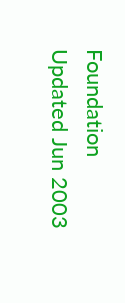Foundation     Updated Jun 2003